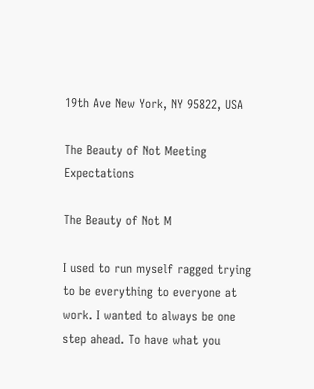19th Ave New York, NY 95822, USA

The Beauty of Not Meeting Expectations

The Beauty of Not M

I used to run myself ragged trying to be everything to everyone at work. I wanted to always be one step ahead. To have what you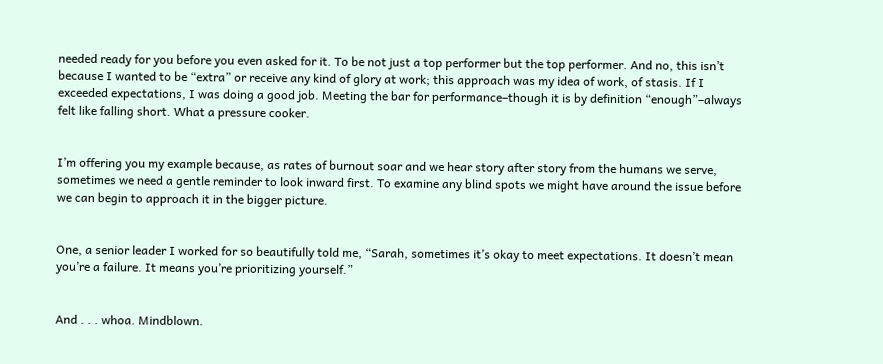needed ready for you before you even asked for it. To be not just a top performer but the top performer. And no, this isn’t because I wanted to be “extra” or receive any kind of glory at work; this approach was my idea of work, of stasis. If I exceeded expectations, I was doing a good job. Meeting the bar for performance–though it is by definition “enough”–always felt like falling short. What a pressure cooker.


I’m offering you my example because, as rates of burnout soar and we hear story after story from the humans we serve, sometimes we need a gentle reminder to look inward first. To examine any blind spots we might have around the issue before we can begin to approach it in the bigger picture.


One, a senior leader I worked for so beautifully told me, “Sarah, sometimes it’s okay to meet expectations. It doesn’t mean you’re a failure. It means you’re prioritizing yourself.”


And . . . whoa. Mindblown.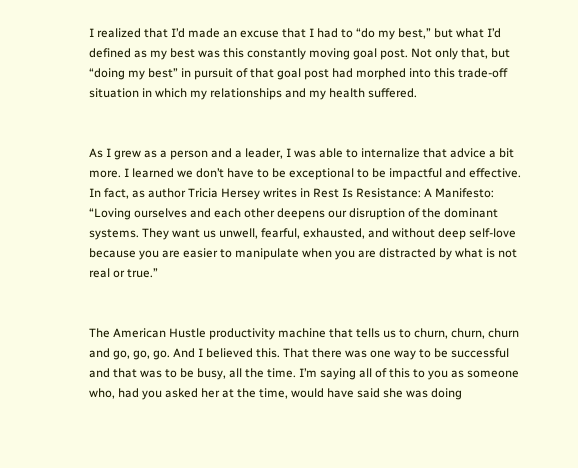I realized that I’d made an excuse that I had to “do my best,” but what I’d defined as my best was this constantly moving goal post. Not only that, but “doing my best” in pursuit of that goal post had morphed into this trade-off situation in which my relationships and my health suffered.


As I grew as a person and a leader, I was able to internalize that advice a bit more. I learned we don’t have to be exceptional to be impactful and effective. In fact, as author Tricia Hersey writes in Rest Is Resistance: A Manifesto: “Loving ourselves and each other deepens our disruption of the dominant systems. They want us unwell, fearful, exhausted, and without deep self-love because you are easier to manipulate when you are distracted by what is not real or true.”


The American Hustle productivity machine that tells us to churn, churn, churn and go, go, go. And I believed this. That there was one way to be successful and that was to be busy, all the time. I’m saying all of this to you as someone who, had you asked her at the time, would have said she was doing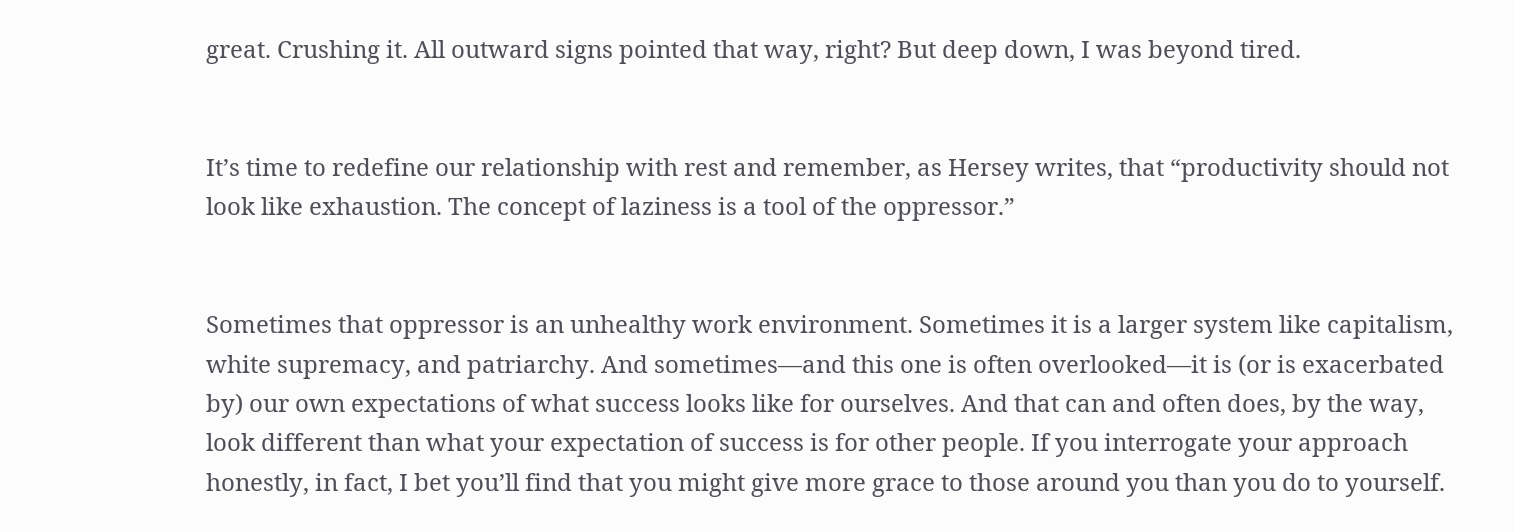great. Crushing it. All outward signs pointed that way, right? But deep down, I was beyond tired.


It’s time to redefine our relationship with rest and remember, as Hersey writes, that “productivity should not look like exhaustion. The concept of laziness is a tool of the oppressor.”


Sometimes that oppressor is an unhealthy work environment. Sometimes it is a larger system like capitalism, white supremacy, and patriarchy. And sometimes—and this one is often overlooked—it is (or is exacerbated by) our own expectations of what success looks like for ourselves. And that can and often does, by the way, look different than what your expectation of success is for other people. If you interrogate your approach honestly, in fact, I bet you’ll find that you might give more grace to those around you than you do to yourself.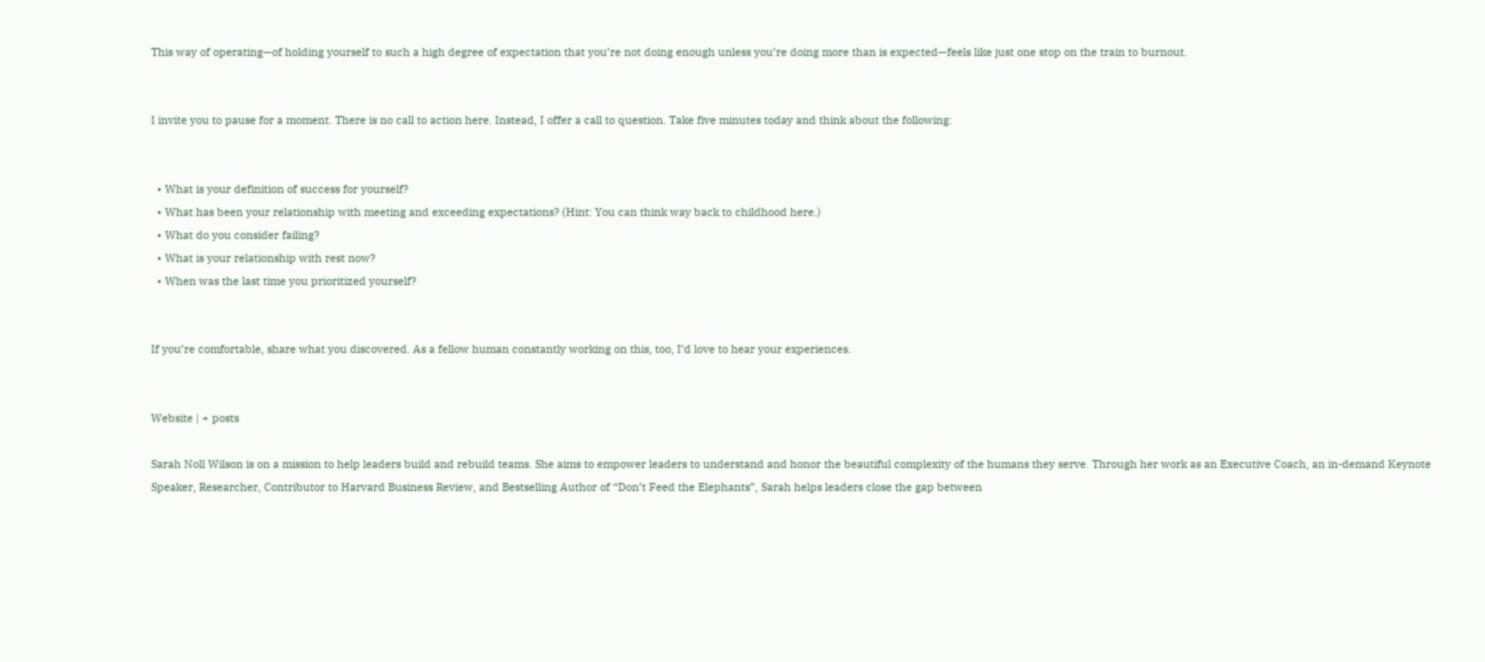This way of operating—of holding yourself to such a high degree of expectation that you’re not doing enough unless you’re doing more than is expected—feels like just one stop on the train to burnout.


I invite you to pause for a moment. There is no call to action here. Instead, I offer a call to question. Take five minutes today and think about the following:


  • What is your definition of success for yourself?
  • What has been your relationship with meeting and exceeding expectations? (Hint: You can think way back to childhood here.)
  • What do you consider failing?
  • What is your relationship with rest now?
  • When was the last time you prioritized yourself?


If you’re comfortable, share what you discovered. As a fellow human constantly working on this, too, I’d love to hear your experiences.


Website | + posts

Sarah Noll Wilson is on a mission to help leaders build and rebuild teams. She aims to empower leaders to understand and honor the beautiful complexity of the humans they serve. Through her work as an Executive Coach, an in-demand Keynote Speaker, Researcher, Contributor to Harvard Business Review, and Bestselling Author of “Don’t Feed the Elephants”, Sarah helps leaders close the gap between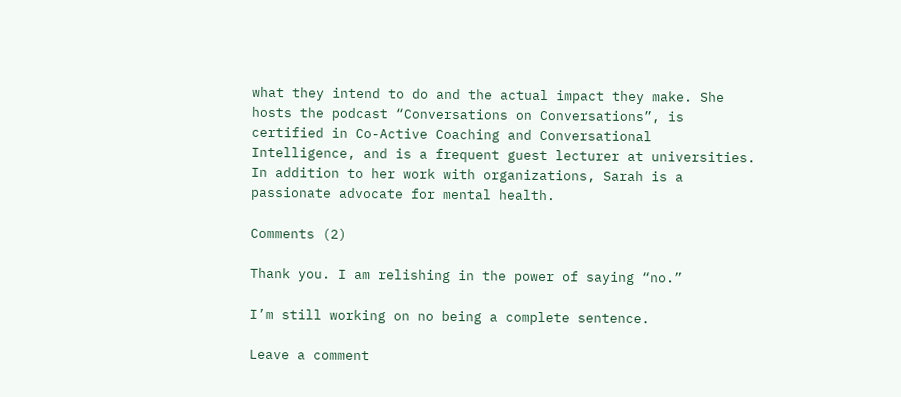what they intend to do and the actual impact they make. She hosts the podcast “Conversations on Conversations”, is certified in Co-Active Coaching and Conversational Intelligence, and is a frequent guest lecturer at universities. In addition to her work with organizations, Sarah is a passionate advocate for mental health.

Comments (2)

Thank you. I am relishing in the power of saying “no.”

I’m still working on no being a complete sentence.

Leave a comment